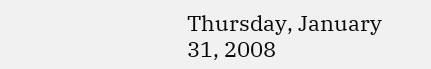Thursday, January 31, 2008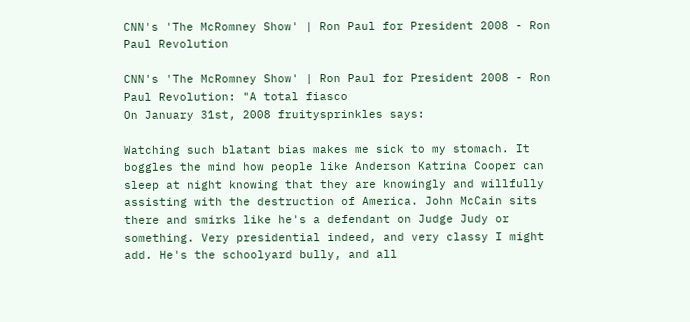CNN's 'The McRomney Show' | Ron Paul for President 2008 - Ron Paul Revolution

CNN's 'The McRomney Show' | Ron Paul for President 2008 - Ron Paul Revolution: "A total fiasco
On January 31st, 2008 fruitysprinkles says:

Watching such blatant bias makes me sick to my stomach. It boggles the mind how people like Anderson Katrina Cooper can sleep at night knowing that they are knowingly and willfully assisting with the destruction of America. John McCain sits there and smirks like he's a defendant on Judge Judy or something. Very presidential indeed, and very classy I might add. He's the schoolyard bully, and all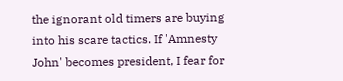the ignorant old timers are buying into his scare tactics. If 'Amnesty John' becomes president, I fear for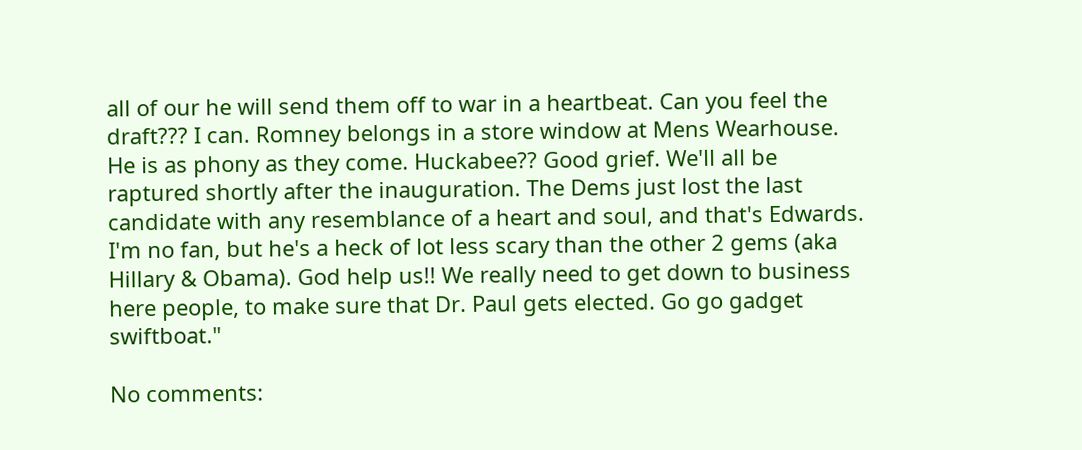all of our he will send them off to war in a heartbeat. Can you feel the draft??? I can. Romney belongs in a store window at Mens Wearhouse. He is as phony as they come. Huckabee?? Good grief. We'll all be raptured shortly after the inauguration. The Dems just lost the last candidate with any resemblance of a heart and soul, and that's Edwards. I'm no fan, but he's a heck of lot less scary than the other 2 gems (aka Hillary & Obama). God help us!! We really need to get down to business here people, to make sure that Dr. Paul gets elected. Go go gadget swiftboat."

No comments: